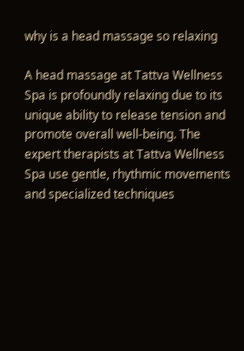why is a head massage so relaxing

A head massage at Tattva Wellness Spa is profoundly relaxing due to its unique ability to release tension and promote overall well-being. The expert therapists at Tattva Wellness Spa use gentle, rhythmic movements and specialized techniques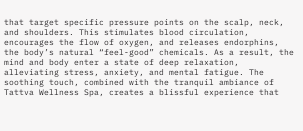that target specific pressure points on the scalp, neck, and shoulders. This stimulates blood circulation, encourages the flow of oxygen, and releases endorphins, the body’s natural “feel-good” chemicals. As a result, the mind and body enter a state of deep relaxation, alleviating stress, anxiety, and mental fatigue. The soothing touch, combined with the tranquil ambiance of Tattva Wellness Spa, creates a blissful experience that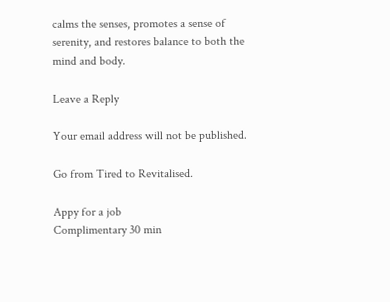calms the senses, promotes a sense of serenity, and restores balance to both the mind and body.

Leave a Reply

Your email address will not be published.

Go from Tired to Revitalised.

Appy for a job
Complimentary 30 min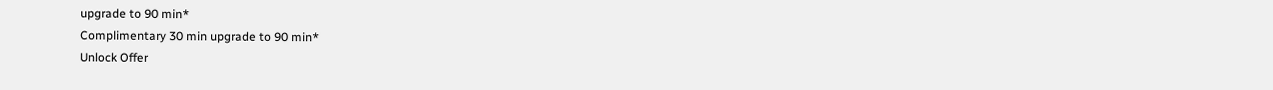upgrade to 90 min*
Complimentary 30 min upgrade to 90 min*
Unlock Offer